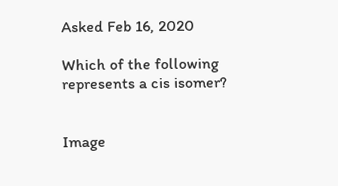Asked Feb 16, 2020

Which of the following represents a cis isomer?


Image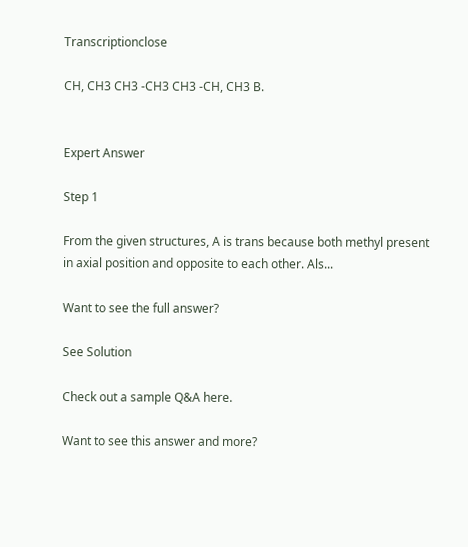Transcriptionclose

CH, CH3 CH3 -CH3 CH3 -CH, CH3 B.


Expert Answer

Step 1

From the given structures, A is trans because both methyl present in axial position and opposite to each other. Als...

Want to see the full answer?

See Solution

Check out a sample Q&A here.

Want to see this answer and more?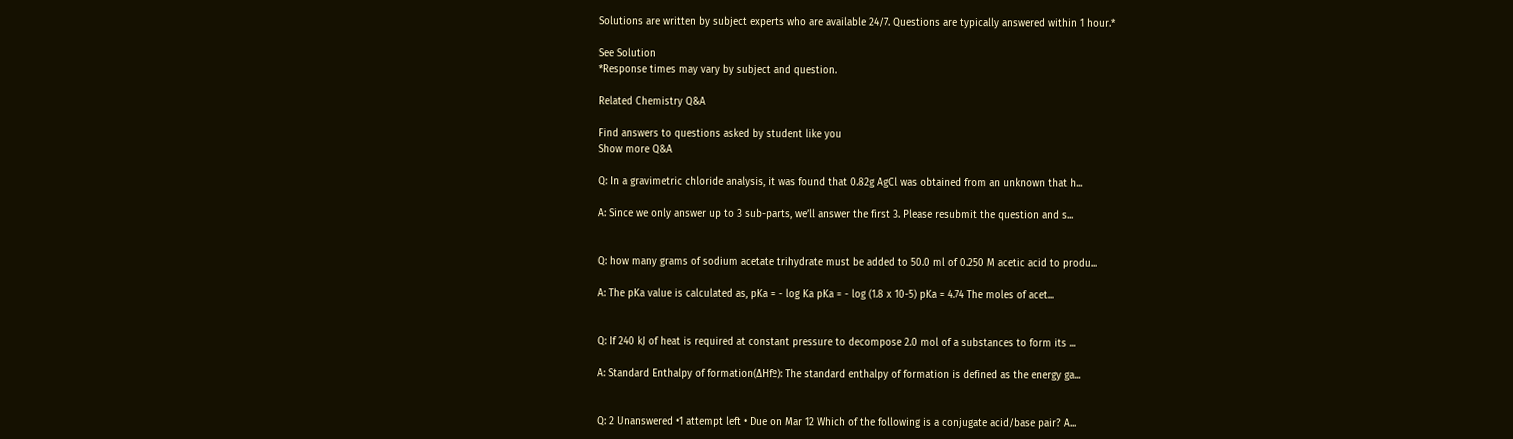Solutions are written by subject experts who are available 24/7. Questions are typically answered within 1 hour.*

See Solution
*Response times may vary by subject and question.

Related Chemistry Q&A

Find answers to questions asked by student like you
Show more Q&A

Q: In a gravimetric chloride analysis, it was found that 0.82g AgCl was obtained from an unknown that h...

A: Since we only answer up to 3 sub-parts, we’ll answer the first 3. Please resubmit the question and s...


Q: how many grams of sodium acetate trihydrate must be added to 50.0 ml of 0.250 M acetic acid to produ...

A: The pKa value is calculated as, pKa = - log Ka pKa = - log (1.8 x 10-5) pKa = 4.74 The moles of acet...


Q: If 240 kJ of heat is required at constant pressure to decompose 2.0 mol of a substances to form its ...

A: Standard Enthalpy of formation(∆Hfº): The standard enthalpy of formation is defined as the energy ga...


Q: 2 Unanswered •1 attempt left • Due on Mar 12 Which of the following is a conjugate acid/base pair? A...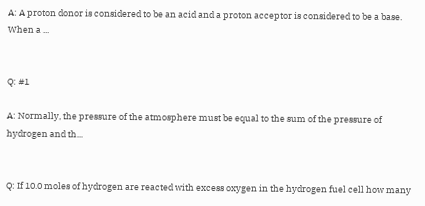A: A proton donor is considered to be an acid and a proton acceptor is considered to be a base. When a ...


Q: #1

A: Normally, the pressure of the atmosphere must be equal to the sum of the pressure of hydrogen and th...


Q: If 10.0 moles of hydrogen are reacted with excess oxygen in the hydrogen fuel cell how many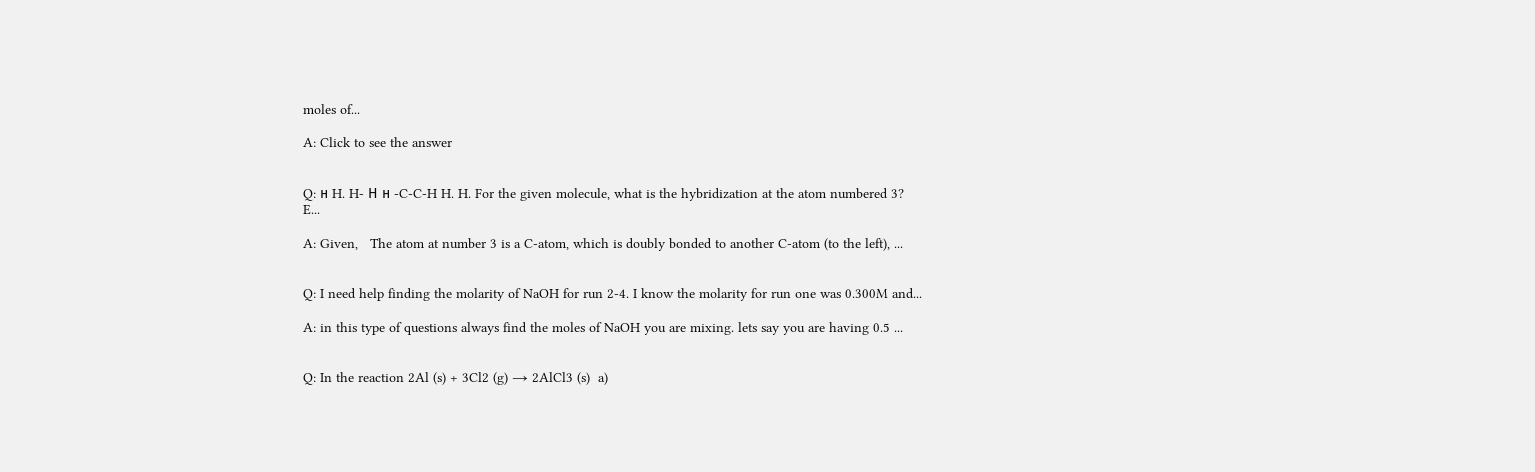moles of...

A: Click to see the answer


Q: н H. H- Н н -C-C-H H. H. For the given molecule, what is the hybridization at the atom numbered 3? E...

A: Given,   The atom at number 3 is a C-atom, which is doubly bonded to another C-atom (to the left), ...


Q: I need help finding the molarity of NaOH for run 2-4. I know the molarity for run one was 0.300M and...

A: in this type of questions always find the moles of NaOH you are mixing. lets say you are having 0.5 ...


Q: In the reaction 2Al (s) + 3Cl2 (g) → 2AlCl3 (s)  a)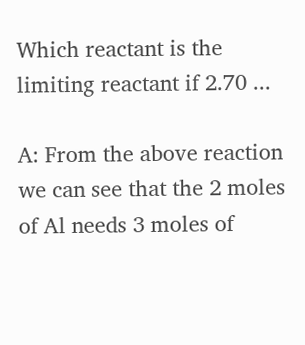Which reactant is the limiting reactant if 2.70 ...

A: From the above reaction we can see that the 2 moles of Al needs 3 moles of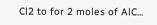Cl2 to for 2 moles of AlC...